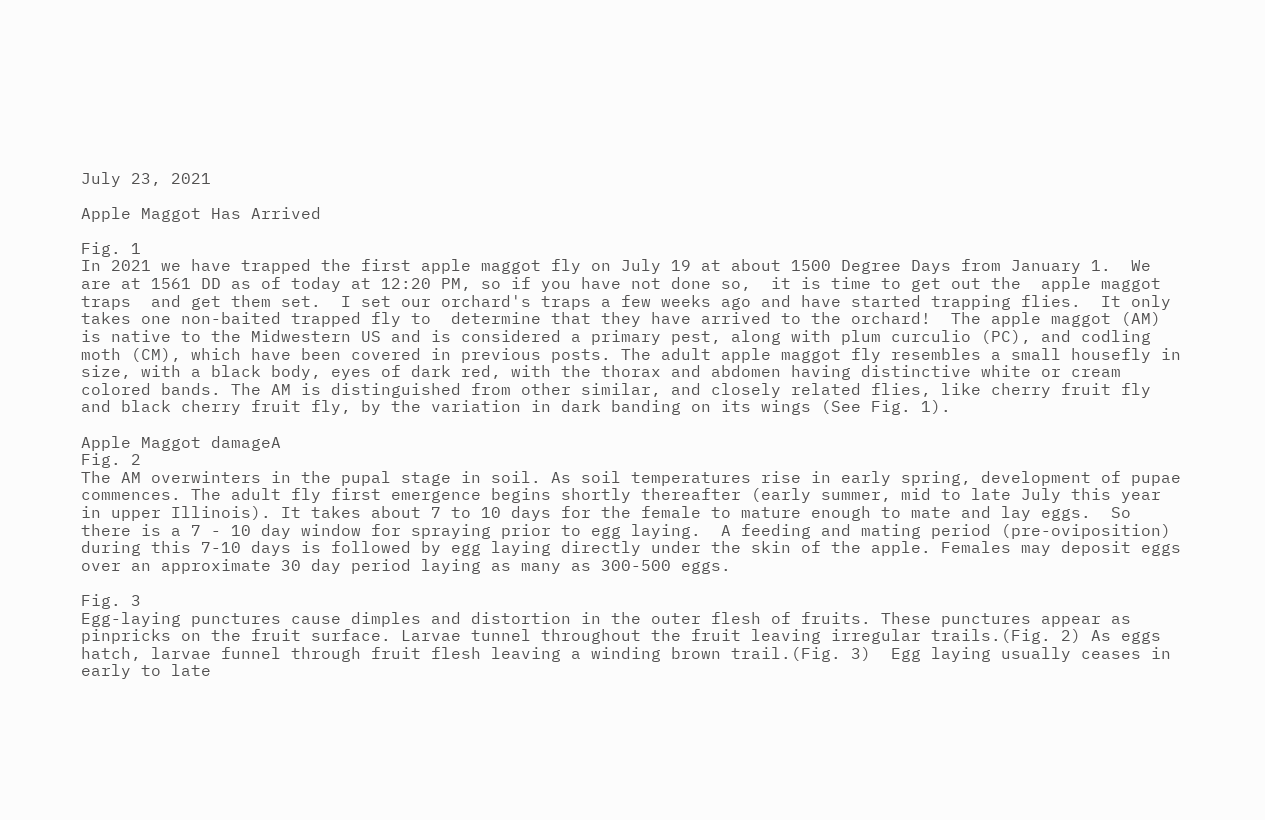July 23, 2021

Apple Maggot Has Arrived

Fig. 1
In 2021 we have trapped the first apple maggot fly on July 19 at about 1500 Degree Days from January 1.  We are at 1561 DD as of today at 12:20 PM, so if you have not done so,  it is time to get out the  apple maggot traps  and get them set.  I set our orchard's traps a few weeks ago and have started trapping flies.  It only takes one non-baited trapped fly to  determine that they have arrived to the orchard!  The apple maggot (AM) is native to the Midwestern US and is considered a primary pest, along with plum curculio (PC), and codling moth (CM), which have been covered in previous posts. The adult apple maggot fly resembles a small housefly in size, with a black body, eyes of dark red, with the thorax and abdomen having distinctive white or cream colored bands. The AM is distinguished from other similar, and closely related flies, like cherry fruit fly and black cherry fruit fly, by the variation in dark banding on its wings (See Fig. 1).

Apple Maggot damageA
Fig. 2
The AM overwinters in the pupal stage in soil. As soil temperatures rise in early spring, development of pupae commences. The adult fly first emergence begins shortly thereafter (early summer, mid to late July this year in upper Illinois). It takes about 7 to 10 days for the female to mature enough to mate and lay eggs.  So there is a 7 - 10 day window for spraying prior to egg laying.  A feeding and mating period (pre-oviposition) during this 7-10 days is followed by egg laying directly under the skin of the apple. Females may deposit eggs over an approximate 30 day period laying as many as 300-500 eggs.

Fig. 3
Egg-laying punctures cause dimples and distortion in the outer flesh of fruits. These punctures appear as pinpricks on the fruit surface. Larvae tunnel throughout the fruit leaving irregular trails.(Fig. 2) As eggs hatch, larvae funnel through fruit flesh leaving a winding brown trail.(Fig. 3)  Egg laying usually ceases in early to late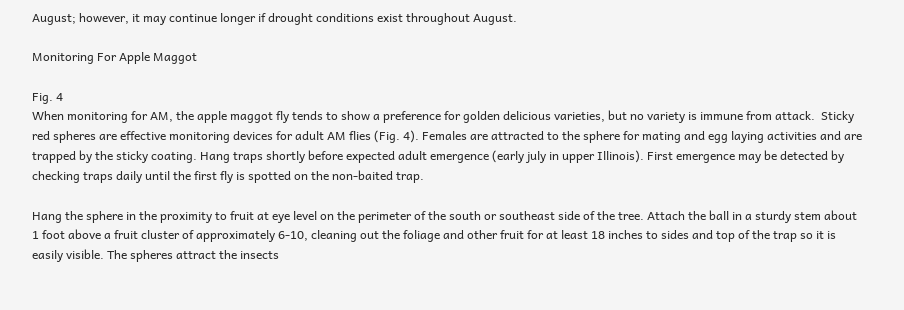August; however, it may continue longer if drought conditions exist throughout August.

Monitoring For Apple Maggot

Fig. 4
When monitoring for AM, the apple maggot fly tends to show a preference for golden delicious varieties, but no variety is immune from attack.  Sticky red spheres are effective monitoring devices for adult AM flies (Fig. 4). Females are attracted to the sphere for mating and egg laying activities and are trapped by the sticky coating. Hang traps shortly before expected adult emergence (early july in upper Illinois). First emergence may be detected by checking traps daily until the first fly is spotted on the non-baited trap.

Hang the sphere in the proximity to fruit at eye level on the perimeter of the south or southeast side of the tree. Attach the ball in a sturdy stem about 1 foot above a fruit cluster of approximately 6-10, cleaning out the foliage and other fruit for at least 18 inches to sides and top of the trap so it is easily visible. The spheres attract the insects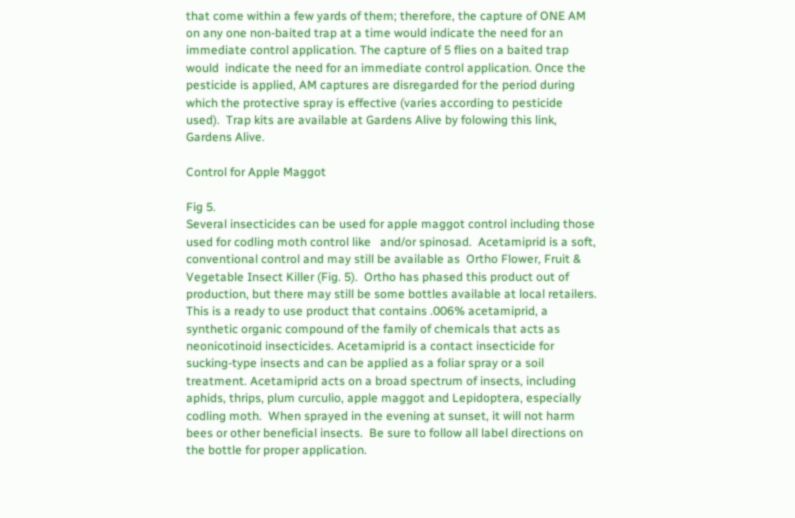that come within a few yards of them; therefore, the capture of ONE AM on any one non-baited trap at a time would indicate the need for an immediate control application. The capture of 5 flies on a baited trap would  indicate the need for an immediate control application. Once the pesticide is applied, AM captures are disregarded for the period during which the protective spray is effective (varies according to pesticide used).  Trap kits are available at Gardens Alive by folowing this link, Gardens Alive.

Control for Apple Maggot

Fig 5.
Several insecticides can be used for apple maggot control including those used for codling moth control like   and/or spinosad.  Acetamiprid is a soft, conventional control and may still be available as  Ortho Flower, Fruit & Vegetable Insect Killer (Fig. 5).  Ortho has phased this product out of production, but there may still be some bottles available at local retailers.  This is a ready to use product that contains .006% acetamiprid, a synthetic organic compound of the family of chemicals that acts as neonicotinoid insecticides. Acetamiprid is a contact insecticide for sucking-type insects and can be applied as a foliar spray or a soil treatment. Acetamiprid acts on a broad spectrum of insects, including aphids, thrips, plum curculio, apple maggot and Lepidoptera, especially codling moth.  When sprayed in the evening at sunset, it will not harm bees or other beneficial insects.  Be sure to follow all label directions on the bottle for proper application.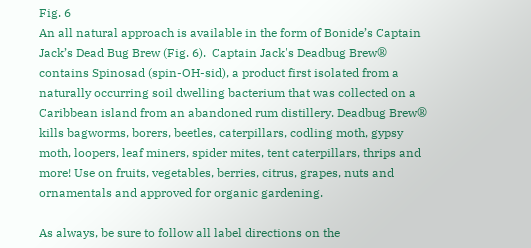Fig. 6
An all natural approach is available in the form of Bonide’s Captain Jack’s Dead Bug Brew (Fig. 6).  Captain Jack's Deadbug Brew® contains Spinosad (spin-OH-sid), a product first isolated from a naturally occurring soil dwelling bacterium that was collected on a Caribbean island from an abandoned rum distillery. Deadbug Brew® kills bagworms, borers, beetles, caterpillars, codling moth, gypsy moth, loopers, leaf miners, spider mites, tent caterpillars, thrips and more! Use on fruits, vegetables, berries, citrus, grapes, nuts and ornamentals and approved for organic gardening.

As always, be sure to follow all label directions on the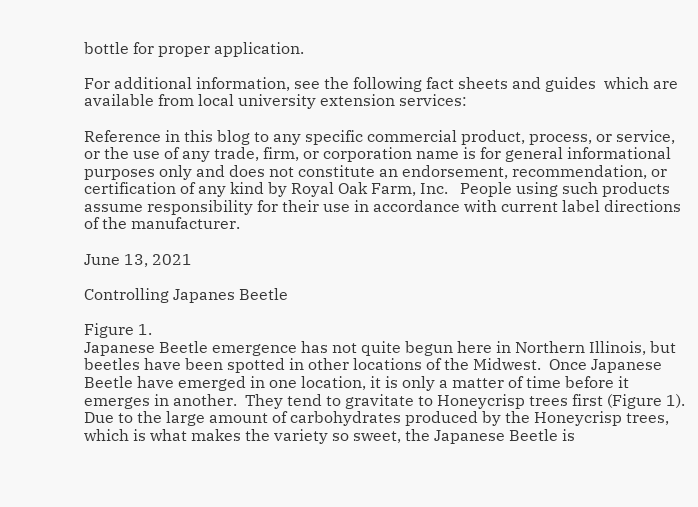bottle for proper application.

For additional information, see the following fact sheets and guides  which are available from local university extension services:

Reference in this blog to any specific commercial product, process, or service, or the use of any trade, firm, or corporation name is for general informational purposes only and does not constitute an endorsement, recommendation, or certification of any kind by Royal Oak Farm, Inc.   People using such products assume responsibility for their use in accordance with current label directions of the manufacturer.

June 13, 2021

Controlling Japanes Beetle

Figure 1.
Japanese Beetle emergence has not quite begun here in Northern Illinois, but beetles have been spotted in other locations of the Midwest.  Once Japanese Beetle have emerged in one location, it is only a matter of time before it emerges in another.  They tend to gravitate to Honeycrisp trees first (Figure 1).  Due to the large amount of carbohydrates produced by the Honeycrisp trees, which is what makes the variety so sweet, the Japanese Beetle is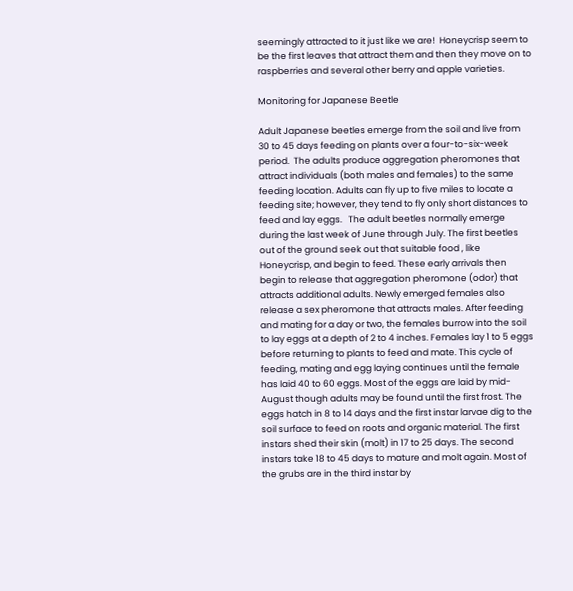seemingly attracted to it just like we are!  Honeycrisp seem to be the first leaves that attract them and then they move on to raspberries and several other berry and apple varieties.

Monitoring for Japanese Beetle

Adult Japanese beetles emerge from the soil and live from 30 to 45 days feeding on plants over a four-to-six-week period.  The adults produce aggregation pheromones that attract individuals (both males and females) to the same feeding location. Adults can fly up to five miles to locate a feeding site; however, they tend to fly only short distances to feed and lay eggs.   The adult beetles normally emerge during the last week of June through July. The first beetles out of the ground seek out that suitable food , like Honeycrisp, and begin to feed. These early arrivals then begin to release that aggregation pheromone (odor) that attracts additional adults. Newly emerged females also release a sex pheromone that attracts males. After feeding and mating for a day or two, the females burrow into the soil to lay eggs at a depth of 2 to 4 inches. Females lay 1 to 5 eggs before returning to plants to feed and mate. This cycle of feeding, mating and egg laying continues until the female has laid 40 to 60 eggs. Most of the eggs are laid by mid-August though adults may be found until the first frost. The eggs hatch in 8 to 14 days and the first instar larvae dig to the soil surface to feed on roots and organic material. The first instars shed their skin (molt) in 17 to 25 days. The second instars take 18 to 45 days to mature and molt again. Most of the grubs are in the third instar by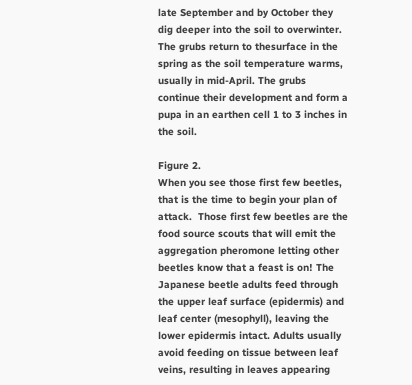late September and by October they dig deeper into the soil to overwinter. The grubs return to thesurface in the spring as the soil temperature warms, usually in mid-April. The grubs continue their development and form a pupa in an earthen cell 1 to 3 inches in the soil.

Figure 2.
When you see those first few beetles, that is the time to begin your plan of attack.  Those first few beetles are the food source scouts that will emit the aggregation pheromone letting other beetles know that a feast is on! The Japanese beetle adults feed through the upper leaf surface (epidermis) and leaf center (mesophyll), leaving the lower epidermis intact. Adults usually avoid feeding on tissue between leaf veins, resulting in leaves appearing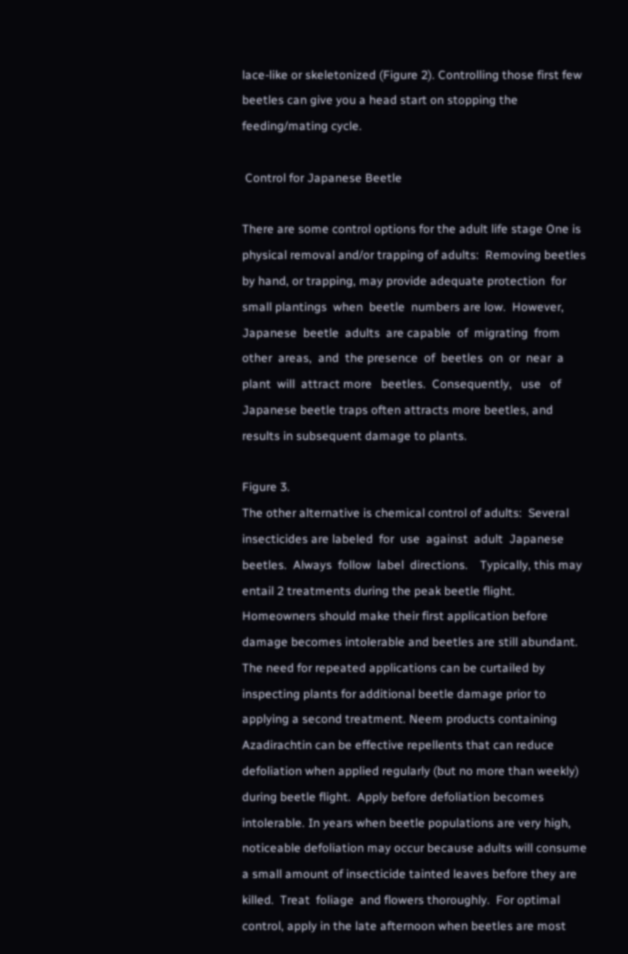lace-like or skeletonized (Figure 2). Controlling those first few beetles can give you a head start on stopping the feeding/mating cycle.

 Control for Japanese Beetle

There are some control options for the adult life stage One is physical removal and/or trapping of adults:  Removing beetles by hand, or trapping, may provide adequate protection  for  small plantings  when  beetle  numbers are low.  However, Japanese  beetle  adults  are capable  of  migrating  from  other  areas,  and  the presence  of  beetles  on  or  near  a  plant  will  attract more   beetles.  Consequently,   use   of   Japanese beetle traps often attracts more beetles, and results in subsequent damage to plants.

Figure 3.
The other alternative is chemical control of adults:  Several insecticides are labeled  for  use  against  adult  Japanese  beetles.  Always  follow  label  directions.    Typically, this may entail 2 treatments during the peak beetle flight. Homeowners should make their first application before damage becomes intolerable and beetles are still abundant. The need for repeated applications can be curtailed by inspecting plants for additional beetle damage prior to applying a second treatment. Neem products containing Azadirachtin can be effective repellents that can reduce defoliation when applied regularly (but no more than weekly) during beetle flight.  Apply before defoliation becomes intolerable. In years when beetle populations are very high, noticeable defoliation may occur because adults will consume a small amount of insecticide tainted leaves before they are killed.  Treat  foliage  and flowers thoroughly.  For optimal control, apply in the late afternoon when beetles are most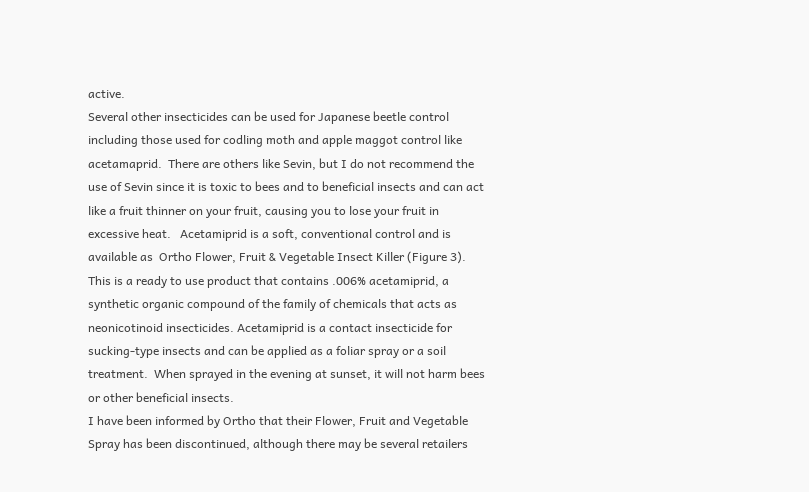active.
Several other insecticides can be used for Japanese beetle control including those used for codling moth and apple maggot control like acetamaprid.  There are others like Sevin, but I do not recommend the use of Sevin since it is toxic to bees and to beneficial insects and can act like a fruit thinner on your fruit, causing you to lose your fruit in excessive heat.   Acetamiprid is a soft, conventional control and is available as  Ortho Flower, Fruit & Vegetable Insect Killer (Figure 3).  This is a ready to use product that contains .006% acetamiprid, a synthetic organic compound of the family of chemicals that acts as neonicotinoid insecticides. Acetamiprid is a contact insecticide for sucking-type insects and can be applied as a foliar spray or a soil treatment.  When sprayed in the evening at sunset, it will not harm bees or other beneficial insects.
I have been informed by Ortho that their Flower, Fruit and Vegetable Spray has been discontinued, although there may be several retailers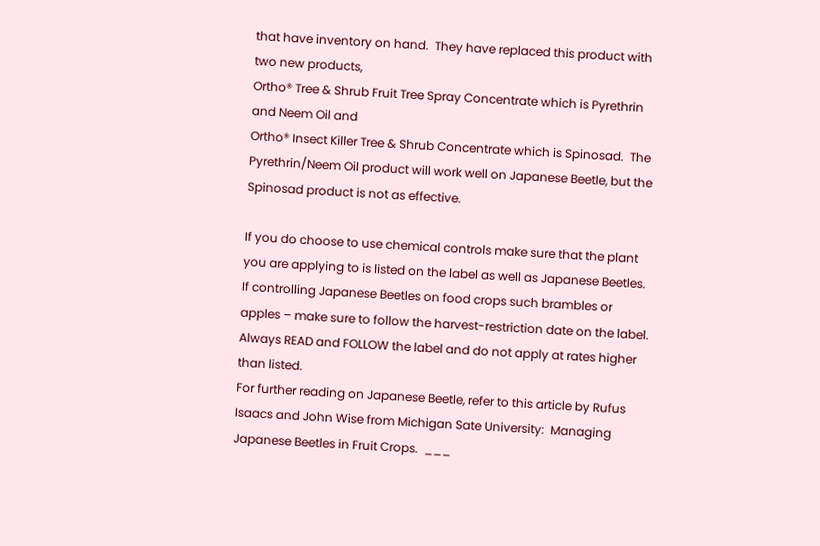that have inventory on hand.  They have replaced this product with two new products,
Ortho® Tree & Shrub Fruit Tree Spray Concentrate which is Pyrethrin and Neem Oil and
Ortho® Insect Killer Tree & Shrub Concentrate which is Spinosad.  The Pyrethrin/Neem Oil product will work well on Japanese Beetle, but the Spinosad product is not as effective.

If you do choose to use chemical controls make sure that the plant you are applying to is listed on the label as well as Japanese Beetles. If controlling Japanese Beetles on food crops such brambles or apples – make sure to follow the harvest-restriction date on the label. Always READ and FOLLOW the label and do not apply at rates higher than listed.
For further reading on Japanese Beetle, refer to this article by Rufus Isaacs and John Wise from Michigan Sate University:  Managing Japanese Beetles in Fruit Crops.  ___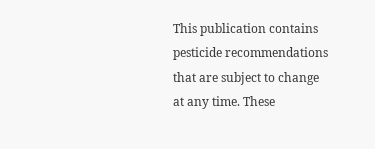This publication contains pesticide recommendations that are subject to change at any time. These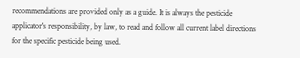recommendations are provided only as a guide. It is always the pesticide applicator's responsibility, by law, to read and follow all current label directions for the specific pesticide being used.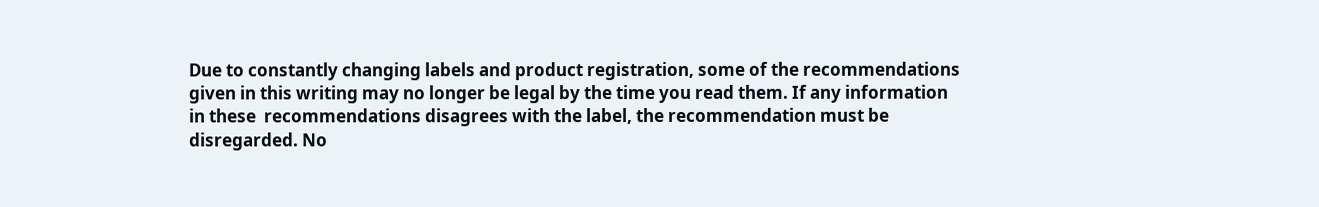Due to constantly changing labels and product registration, some of the recommendations given in this writing may no longer be legal by the time you read them. If any information in these  recommendations disagrees with the label, the recommendation must be disregarded. No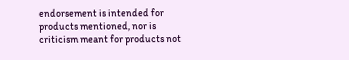endorsement is intended for products mentioned, nor is criticism meant for products not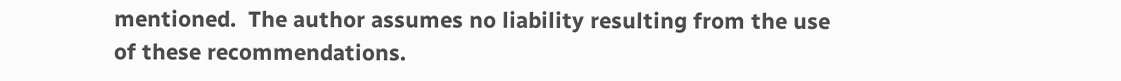mentioned.  The author assumes no liability resulting from the use of these recommendations.